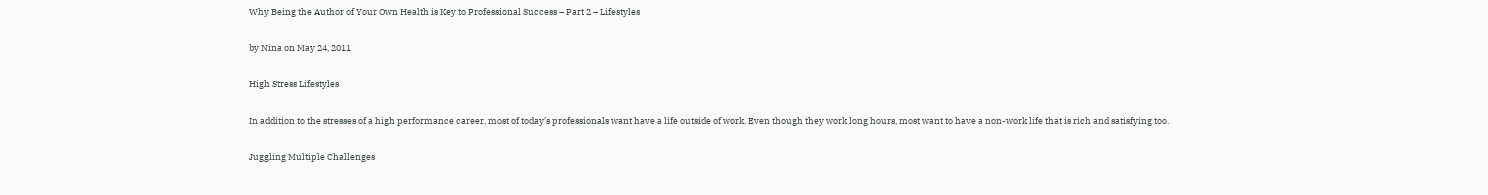Why Being the Author of Your Own Health is Key to Professional Success – Part 2 – Lifestyles

by Nina on May 24, 2011

High Stress Lifestyles

In addition to the stresses of a high performance career, most of today’s professionals want have a life outside of work. Even though they work long hours, most want to have a non-work life that is rich and satisfying too.

Juggling Multiple Challenges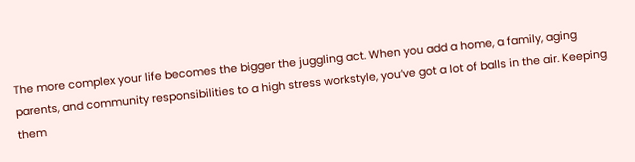The more complex your life becomes the bigger the juggling act. When you add a home, a family, aging parents, and community responsibilities to a high stress workstyle, you’ve got a lot of balls in the air. Keeping them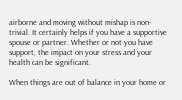airborne and moving without mishap is non-trivial. It certainly helps if you have a supportive spouse or partner. Whether or not you have support, the impact on your stress and your health can be significant.

When things are out of balance in your home or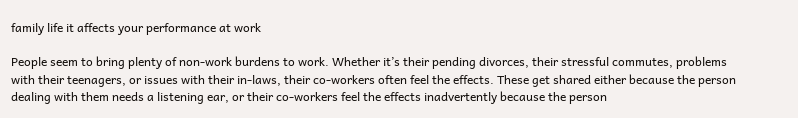family life it affects your performance at work

People seem to bring plenty of non-work burdens to work. Whether it’s their pending divorces, their stressful commutes, problems with their teenagers, or issues with their in-laws, their co-workers often feel the effects. These get shared either because the person dealing with them needs a listening ear, or their co-workers feel the effects inadvertently because the person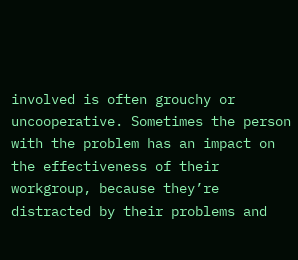involved is often grouchy or uncooperative. Sometimes the person with the problem has an impact on the effectiveness of their workgroup, because they’re distracted by their problems and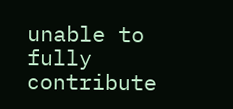unable to fully contribute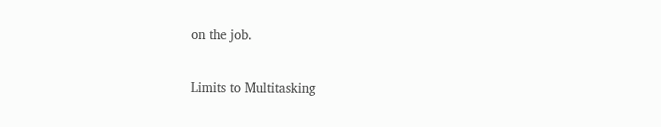on the job.

Limits to Multitasking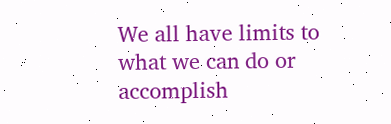We all have limits to what we can do or accomplish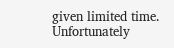given limited time. Unfortunately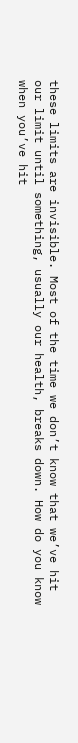these limits are invisible. Most of the time we don’t know that we’ve hit our limit until something, usually our health, breaks down. How do you know when you’ve hit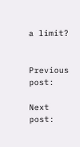a limit?


Previous post:

Next post: